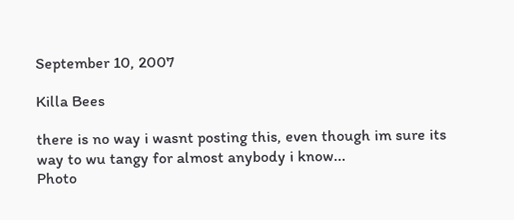September 10, 2007

Killa Bees

there is no way i wasnt posting this, even though im sure its way to wu tangy for almost anybody i know...
Photo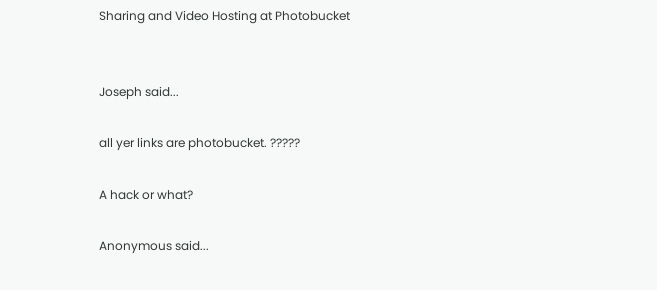Sharing and Video Hosting at Photobucket


Joseph said...

all yer links are photobucket. ?????

A hack or what?

Anonymous said...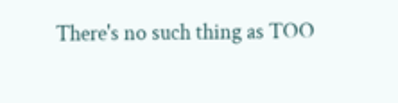There's no such thing as TOO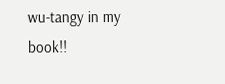wu-tangy in my book!!